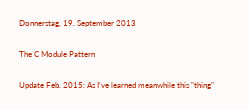Donnerstag, 19. September 2013

The C Module Pattern

Update Feb. 2015: As I've learned meanwhile this "thing"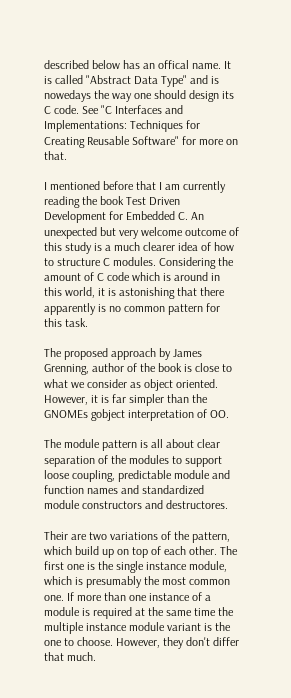described below has an offical name. It is called "Abstract Data Type" and is nowedays the way one should design its C code. See "C Interfaces and Implementations: Techniques for Creating Reusable Software" for more on that.

I mentioned before that I am currently reading the book Test Driven Development for Embedded C. An unexpected but very welcome outcome of this study is a much clearer idea of how to structure C modules. Considering the amount of C code which is around in this world, it is astonishing that there apparently is no common pattern for this task.

The proposed approach by James Grenning, author of the book is close to what we consider as object oriented. However, it is far simpler than the GNOMEs gobject interpretation of OO.

The module pattern is all about clear separation of the modules to support loose coupling, predictable module and function names and standardized module constructors and destructores.

Their are two variations of the pattern, which build up on top of each other. The first one is the single instance module, which is presumably the most common one. If more than one instance of a module is required at the same time the multiple instance module variant is the one to choose. However, they don't differ that much.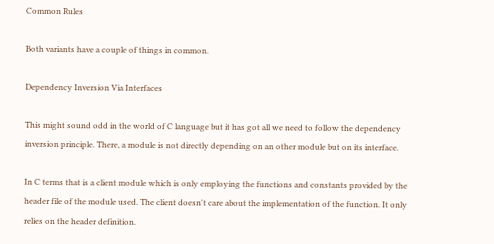Common Rules

Both variants have a couple of things in common.

Dependency Inversion Via Interfaces

This might sound odd in the world of C language but it has got all we need to follow the dependency inversion principle. There, a module is not directly depending on an other module but on its interface.

In C terms that is a client module which is only employing the functions and constants provided by the header file of the module used. The client doesn't care about the implementation of the function. It only relies on the header definition.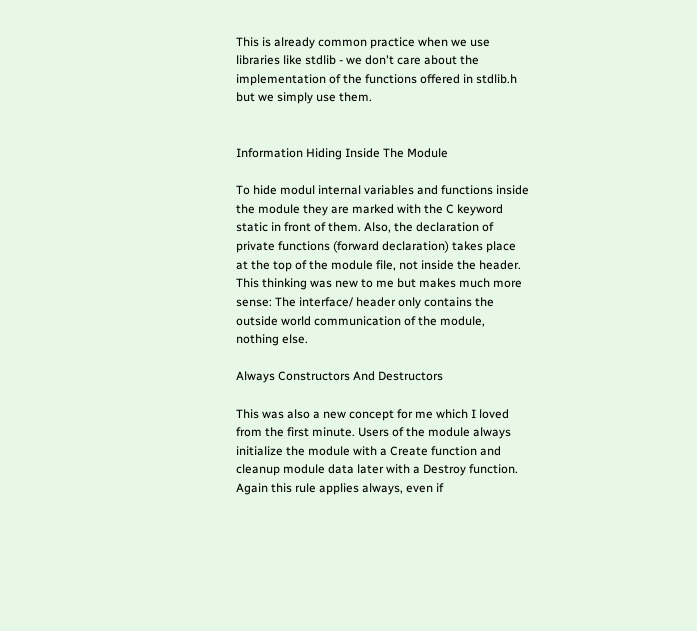This is already common practice when we use libraries like stdlib - we don't care about the implementation of the functions offered in stdlib.h but we simply use them.


Information Hiding Inside The Module

To hide modul internal variables and functions inside the module they are marked with the C keyword static in front of them. Also, the declaration of private functions (forward declaration) takes place at the top of the module file, not inside the header. This thinking was new to me but makes much more sense: The interface/ header only contains the outside world communication of the module, nothing else.

Always Constructors And Destructors

This was also a new concept for me which I loved from the first minute. Users of the module always initialize the module with a Create function and cleanup module data later with a Destroy function.  Again this rule applies always, even if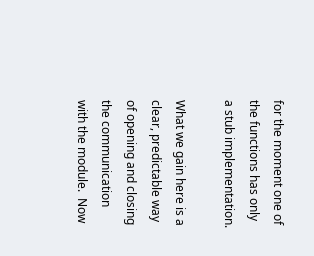for the moment one of the functions has only a stub implementation.

What we gain here is a clear, predictable way of opening and closing the communication with the module.  Now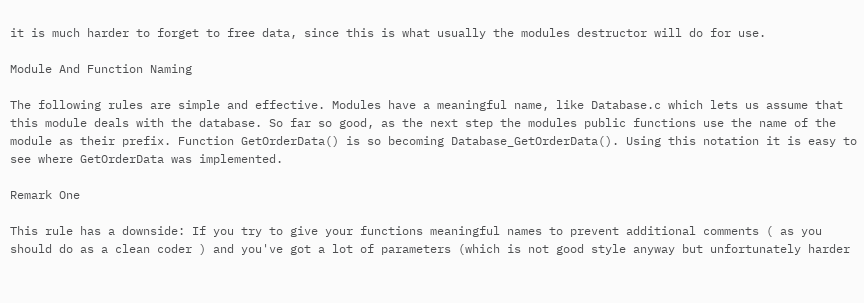it is much harder to forget to free data, since this is what usually the modules destructor will do for use.

Module And Function Naming

The following rules are simple and effective. Modules have a meaningful name, like Database.c which lets us assume that this module deals with the database. So far so good, as the next step the modules public functions use the name of the module as their prefix. Function GetOrderData() is so becoming Database_GetOrderData(). Using this notation it is easy to see where GetOrderData was implemented.

Remark One

This rule has a downside: If you try to give your functions meaningful names to prevent additional comments ( as you should do as a clean coder ) and you've got a lot of parameters (which is not good style anyway but unfortunately harder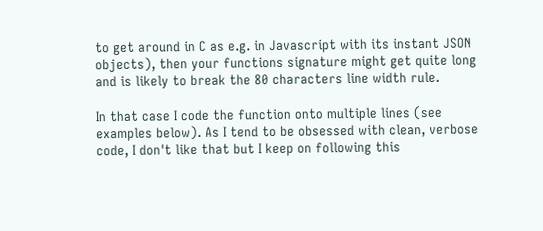to get around in C as e.g. in Javascript with its instant JSON objects), then your functions signature might get quite long and is likely to break the 80 characters line width rule.

In that case I code the function onto multiple lines (see examples below). As I tend to be obsessed with clean, verbose code, I don't like that but I keep on following this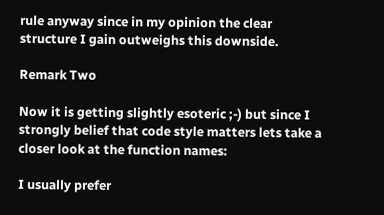rule anyway since in my opinion the clear structure I gain outweighs this downside.

Remark Two

Now it is getting slightly esoteric ;-) but since I strongly belief that code style matters lets take a closer look at the function names:

I usually prefer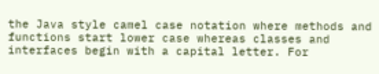the Java style camel case notation where methods and functions start lower case whereas classes and interfaces begin with a capital letter. For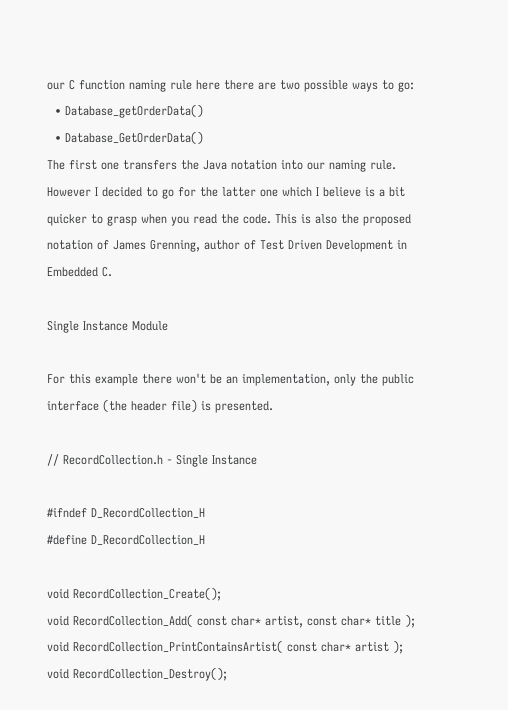our C function naming rule here there are two possible ways to go:
  • Database_getOrderData()
  • Database_GetOrderData()
The first one transfers the Java notation into our naming rule. However I decided to go for the latter one which I believe is a bit quicker to grasp when you read the code. This is also the proposed notation of James Grenning, author of Test Driven Development in Embedded C.

Single Instance Module

For this example there won't be an implementation, only the public interface (the header file) is presented.

// RecordCollection.h - Single Instance

#ifndef D_RecordCollection_H
#define D_RecordCollection_H

void RecordCollection_Create();
void RecordCollection_Add( const char* artist, const char* title );
void RecordCollection_PrintContainsArtist( const char* artist );
void RecordCollection_Destroy();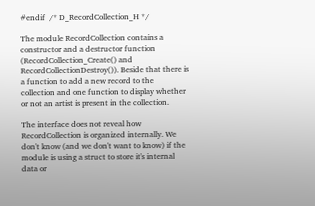#endif  /* D_RecordCollection_H */

The module RecordCollection contains a constructor and a destructor function (RecordCollection_Create() and RecordCollectionDestroy()). Beside that there is a function to add a new record to the collection and one function to display whether or not an artist is present in the collection.

The interface does not reveal how RecordCollection is organized internally. We don't know (and we don't want to know) if the module is using a struct to store it's internal data or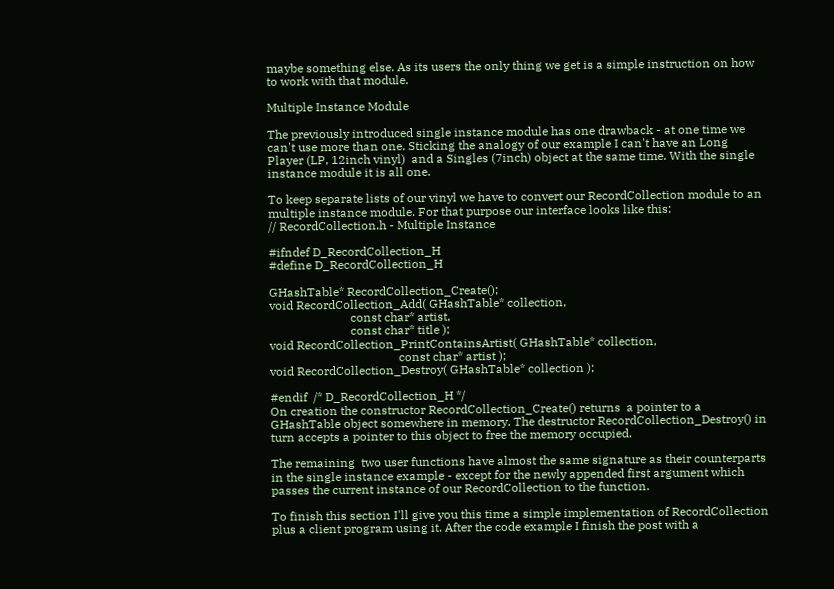maybe something else. As its users the only thing we get is a simple instruction on how to work with that module.

Multiple Instance Module

The previously introduced single instance module has one drawback - at one time we can't use more than one. Sticking the analogy of our example I can't have an Long Player (LP, 12inch vinyl)  and a Singles (7inch) object at the same time. With the single instance module it is all one.

To keep separate lists of our vinyl we have to convert our RecordCollection module to an multiple instance module. For that purpose our interface looks like this:
// RecordCollection.h - Multiple Instance

#ifndef D_RecordCollection_H
#define D_RecordCollection_H

GHashTable* RecordCollection_Create();
void RecordCollection_Add( GHashTable* collection,
                           const char* artist,
                           const char* title );
void RecordCollection_PrintContainsArtist( GHashTable* collection,
                                           const char* artist );
void RecordCollection_Destroy( GHashTable* collection );

#endif  /* D_RecordCollection_H */
On creation the constructor RecordCollection_Create() returns  a pointer to a GHashTable object somewhere in memory. The destructor RecordCollection_Destroy() in turn accepts a pointer to this object to free the memory occupied.

The remaining  two user functions have almost the same signature as their counterparts in the single instance example - except for the newly appended first argument which passes the current instance of our RecordCollection to the function.

To finish this section I'll give you this time a simple implementation of RecordCollection plus a client program using it. After the code example I finish the post with a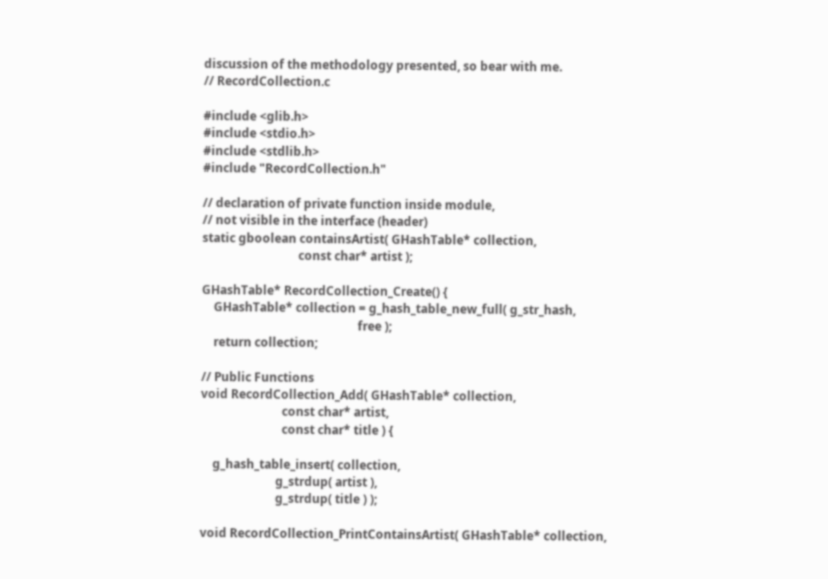discussion of the methodology presented, so bear with me.
// RecordCollection.c

#include <glib.h>
#include <stdio.h>
#include <stdlib.h>
#include "RecordCollection.h"

// declaration of private function inside module,
// not visible in the interface (header)
static gboolean containsArtist( GHashTable* collection,
                                const char* artist );

GHashTable* RecordCollection_Create() {
    GHashTable* collection = g_hash_table_new_full( g_str_hash,
                                                    free );
    return collection;

// Public Functions
void RecordCollection_Add( GHashTable* collection,
                           const char* artist,
                           const char* title ) {

    g_hash_table_insert( collection,
                         g_strdup( artist ),
                         g_strdup( title ) );

void RecordCollection_PrintContainsArtist( GHashTable* collection,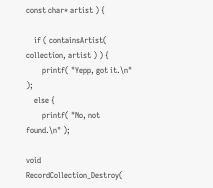const char* artist ) {

    if ( containsArtist( collection, artist ) ) {
        printf( "Yepp, got it.\n" );
    else {
        printf( "No, not found.\n" );

void RecordCollection_Destroy(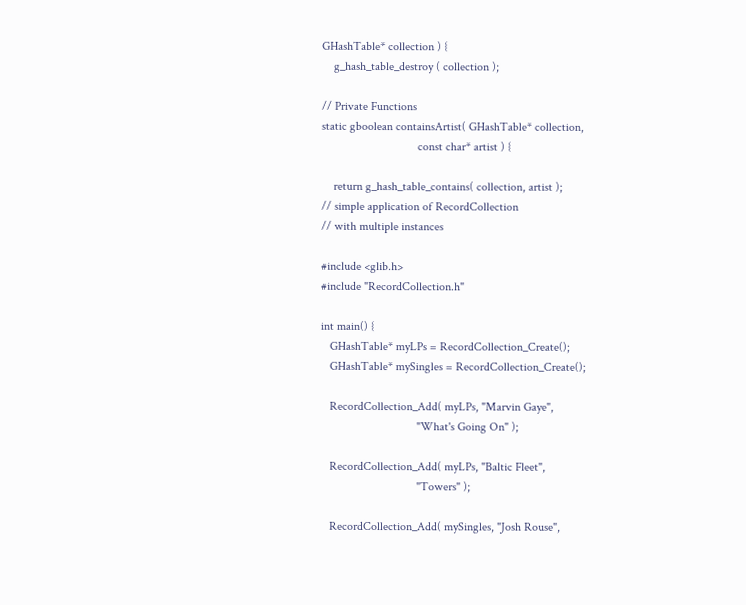GHashTable* collection ) {
    g_hash_table_destroy ( collection );

// Private Functions
static gboolean containsArtist( GHashTable* collection,
                                const char* artist ) {

    return g_hash_table_contains( collection, artist );
// simple application of RecordCollection
// with multiple instances

#include <glib.h>
#include "RecordCollection.h"

int main() {
   GHashTable* myLPs = RecordCollection_Create();
   GHashTable* mySingles = RecordCollection_Create();

   RecordCollection_Add( myLPs, "Marvin Gaye",
                                "What's Going On" );

   RecordCollection_Add( myLPs, "Baltic Fleet",
                                "Towers" );

   RecordCollection_Add( mySingles, "Josh Rouse",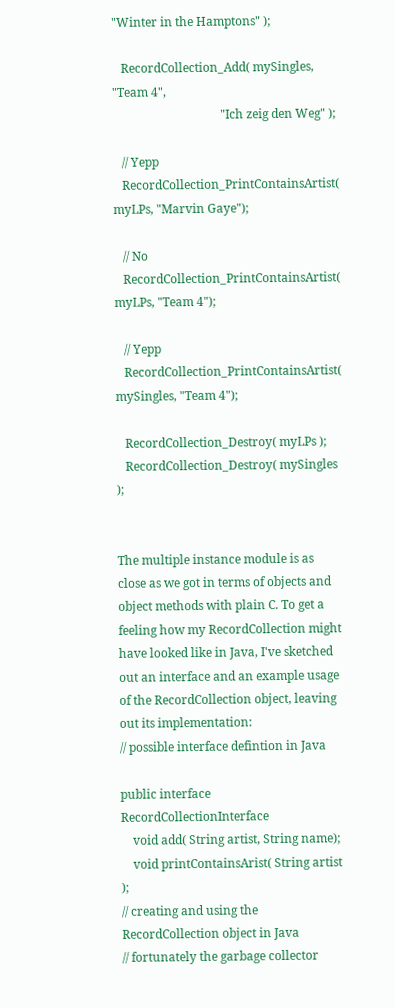"Winter in the Hamptons" );

   RecordCollection_Add( mySingles, "Team 4",
                                    "Ich zeig den Weg" );

   // Yepp
   RecordCollection_PrintContainsArtist( myLPs, "Marvin Gaye");

   // No
   RecordCollection_PrintContainsArtist( myLPs, "Team 4");

   // Yepp
   RecordCollection_PrintContainsArtist( mySingles, "Team 4");

   RecordCollection_Destroy( myLPs );
   RecordCollection_Destroy( mySingles );


The multiple instance module is as close as we got in terms of objects and object methods with plain C. To get a feeling how my RecordCollection might have looked like in Java, I've sketched out an interface and an example usage of the RecordCollection object, leaving out its implementation:
// possible interface defintion in Java

public interface RecordCollectionInterface
    void add( String artist, String name);
    void printContainsArist( String artist );
// creating and using the RecordCollection object in Java
// fortunately the garbage collector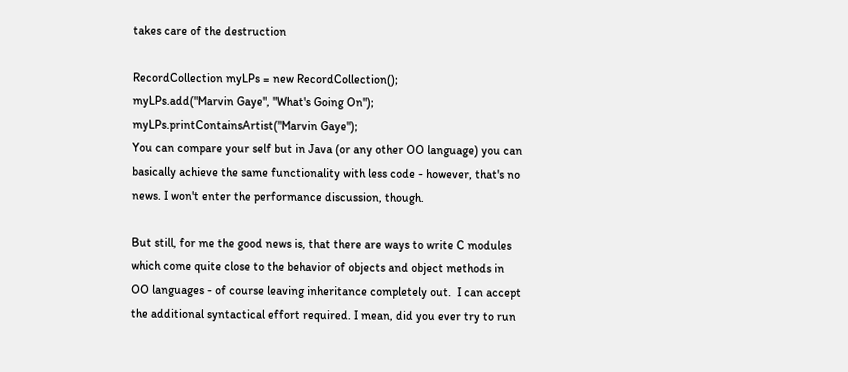takes care of the destruction

RecordCollection myLPs = new RecordCollection();
myLPs.add("Marvin Gaye", "What's Going On");
myLPs.printContainsArtist("Marvin Gaye");
You can compare your self but in Java (or any other OO language) you can basically achieve the same functionality with less code - however, that's no news. I won't enter the performance discussion, though.

But still, for me the good news is, that there are ways to write C modules which come quite close to the behavior of objects and object methods in OO languages - of course leaving inheritance completely out.  I can accept the additional syntactical effort required. I mean, did you ever try to run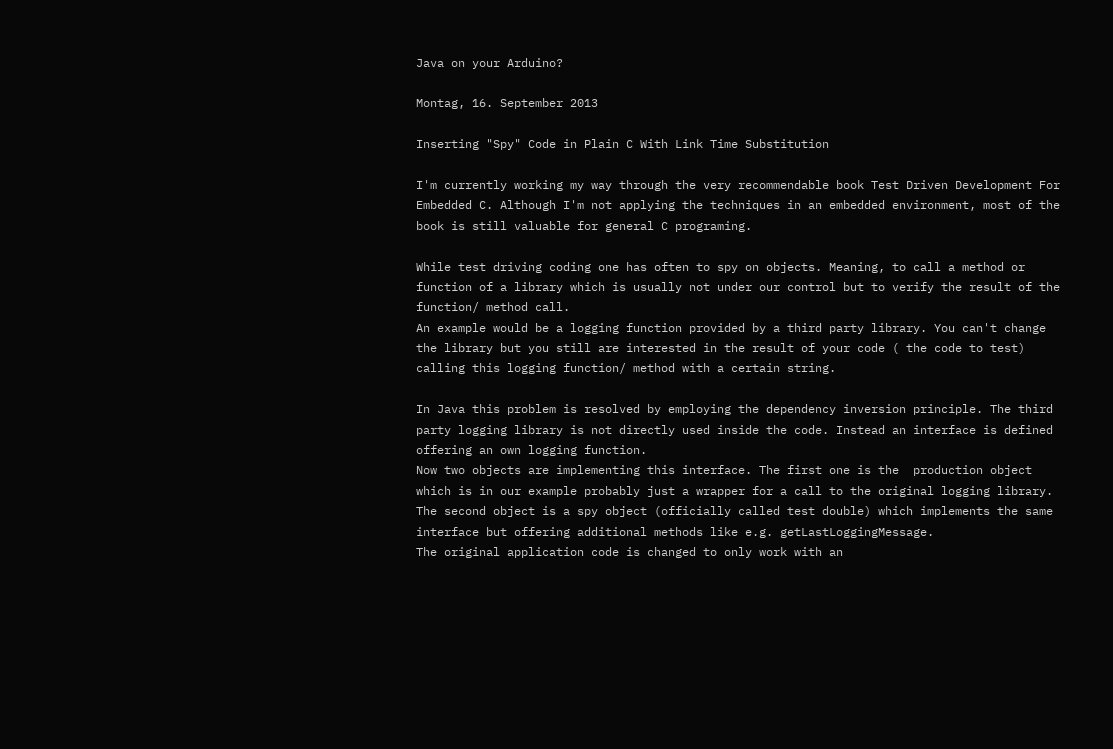Java on your Arduino?

Montag, 16. September 2013

Inserting "Spy" Code in Plain C With Link Time Substitution

I'm currently working my way through the very recommendable book Test Driven Development For Embedded C. Although I'm not applying the techniques in an embedded environment, most of the book is still valuable for general C programing.

While test driving coding one has often to spy on objects. Meaning, to call a method or function of a library which is usually not under our control but to verify the result of the function/ method call.
An example would be a logging function provided by a third party library. You can't change the library but you still are interested in the result of your code ( the code to test) calling this logging function/ method with a certain string.

In Java this problem is resolved by employing the dependency inversion principle. The third party logging library is not directly used inside the code. Instead an interface is defined offering an own logging function.
Now two objects are implementing this interface. The first one is the  production object which is in our example probably just a wrapper for a call to the original logging library.
The second object is a spy object (officially called test double) which implements the same interface but offering additional methods like e.g. getLastLoggingMessage.
The original application code is changed to only work with an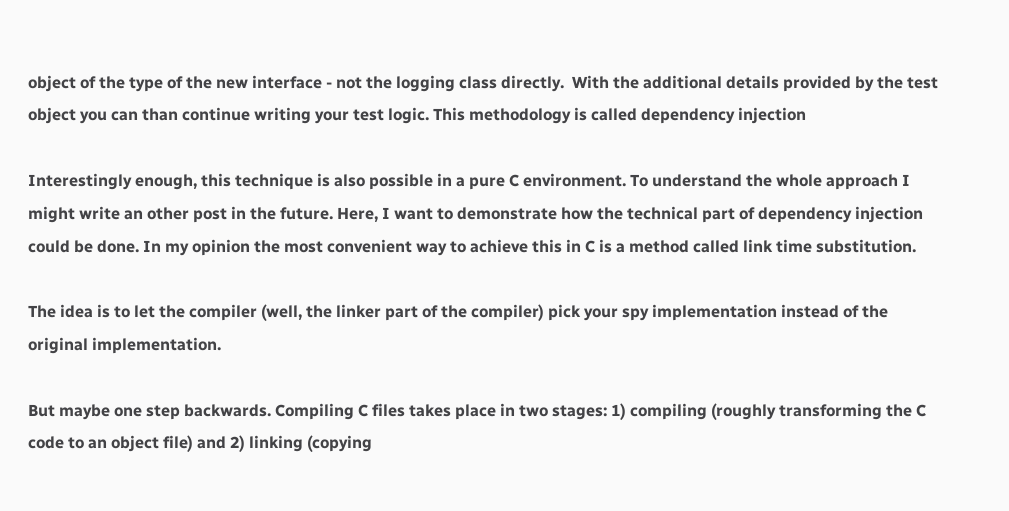object of the type of the new interface - not the logging class directly.  With the additional details provided by the test object you can than continue writing your test logic. This methodology is called dependency injection

Interestingly enough, this technique is also possible in a pure C environment. To understand the whole approach I might write an other post in the future. Here, I want to demonstrate how the technical part of dependency injection could be done. In my opinion the most convenient way to achieve this in C is a method called link time substitution.

The idea is to let the compiler (well, the linker part of the compiler) pick your spy implementation instead of the original implementation.

But maybe one step backwards. Compiling C files takes place in two stages: 1) compiling (roughly transforming the C code to an object file) and 2) linking (copying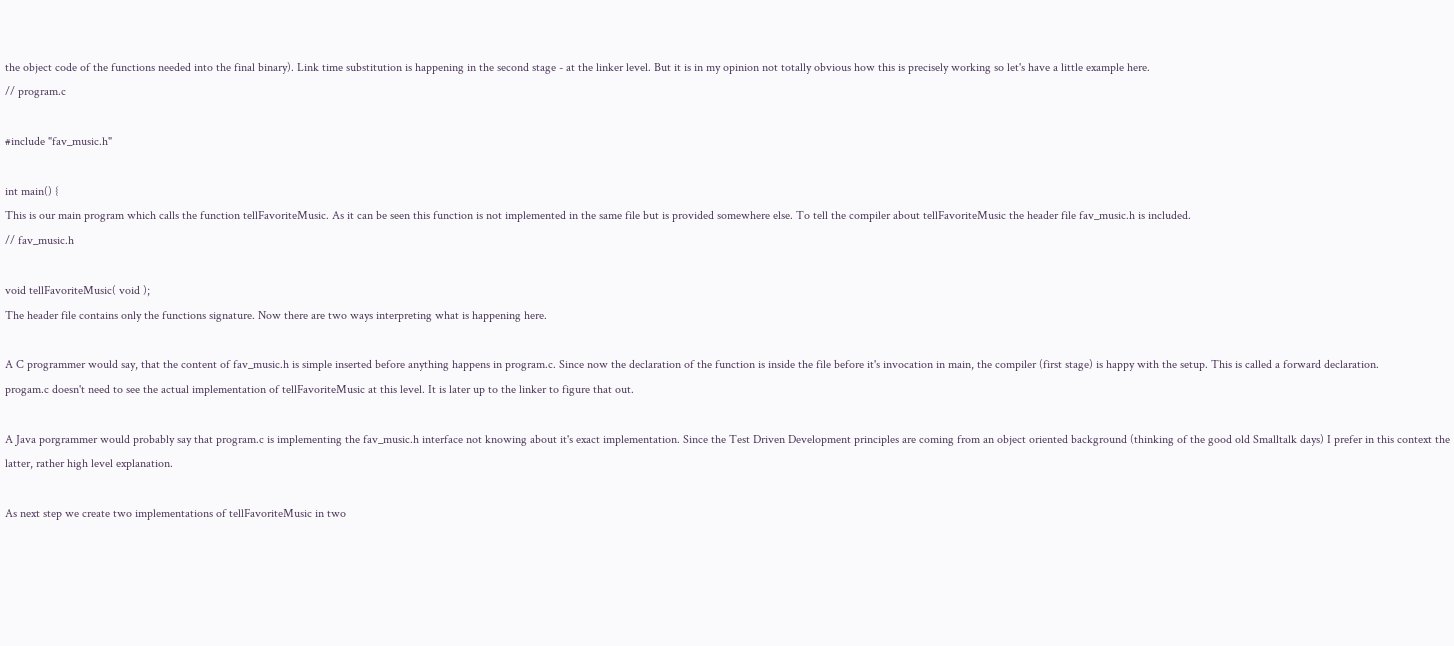the object code of the functions needed into the final binary). Link time substitution is happening in the second stage - at the linker level. But it is in my opinion not totally obvious how this is precisely working so let's have a little example here.
// program.c

#include "fav_music.h"

int main() {
This is our main program which calls the function tellFavoriteMusic. As it can be seen this function is not implemented in the same file but is provided somewhere else. To tell the compiler about tellFavoriteMusic the header file fav_music.h is included.
// fav_music.h

void tellFavoriteMusic( void );
The header file contains only the functions signature. Now there are two ways interpreting what is happening here.

A C programmer would say, that the content of fav_music.h is simple inserted before anything happens in program.c. Since now the declaration of the function is inside the file before it's invocation in main, the compiler (first stage) is happy with the setup. This is called a forward declaration.
progam.c doesn't need to see the actual implementation of tellFavoriteMusic at this level. It is later up to the linker to figure that out.

A Java porgrammer would probably say that program.c is implementing the fav_music.h interface not knowing about it's exact implementation. Since the Test Driven Development principles are coming from an object oriented background (thinking of the good old Smalltalk days) I prefer in this context the latter, rather high level explanation.

As next step we create two implementations of tellFavoriteMusic in two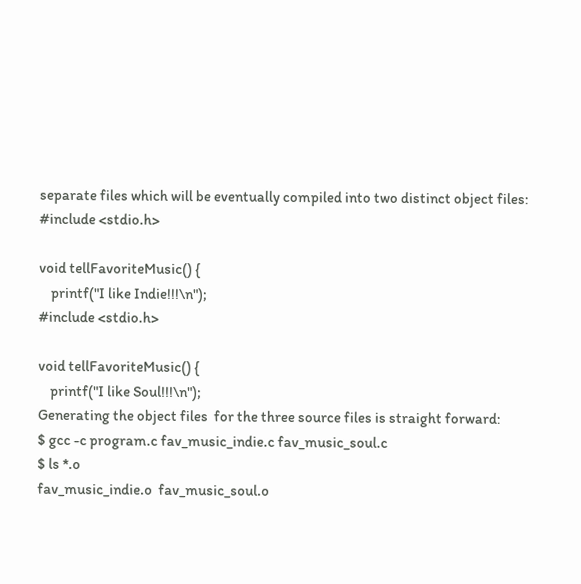separate files which will be eventually compiled into two distinct object files:
#include <stdio.h>

void tellFavoriteMusic() {
    printf("I like Indie!!!\n");
#include <stdio.h>

void tellFavoriteMusic() {
    printf("I like Soul!!!\n");
Generating the object files  for the three source files is straight forward:
$ gcc -c program.c fav_music_indie.c fav_music_soul.c
$ ls *.o
fav_music_indie.o  fav_music_soul.o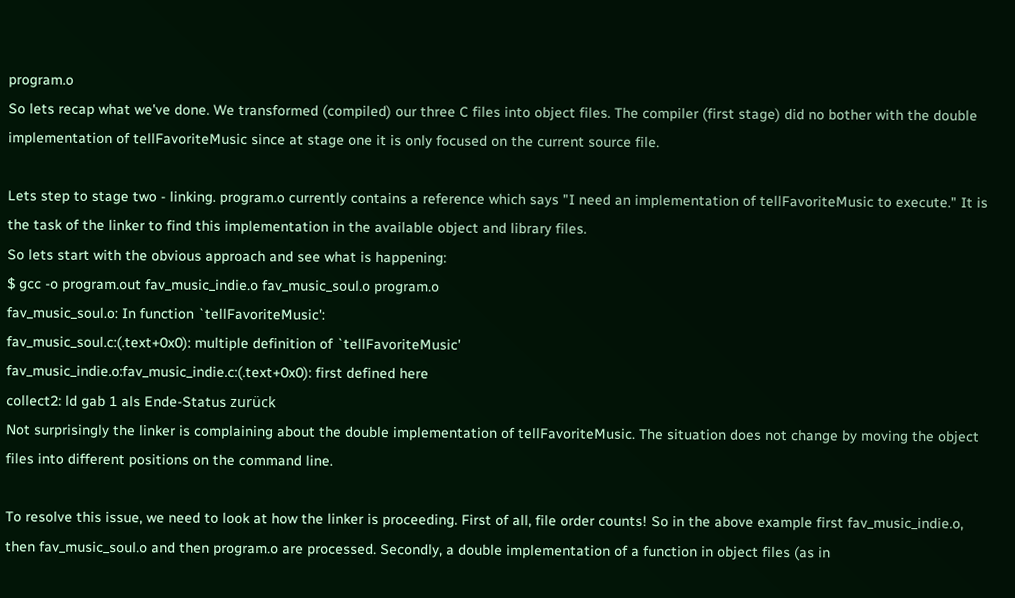program.o
So lets recap what we've done. We transformed (compiled) our three C files into object files. The compiler (first stage) did no bother with the double implementation of tellFavoriteMusic since at stage one it is only focused on the current source file.

Lets step to stage two - linking. program.o currently contains a reference which says "I need an implementation of tellFavoriteMusic to execute." It is the task of the linker to find this implementation in the available object and library files.
So lets start with the obvious approach and see what is happening:
$ gcc -o program.out fav_music_indie.o fav_music_soul.o program.o
fav_music_soul.o: In function `tellFavoriteMusic':
fav_music_soul.c:(.text+0x0): multiple definition of `tellFavoriteMusic'
fav_music_indie.o:fav_music_indie.c:(.text+0x0): first defined here
collect2: ld gab 1 als Ende-Status zurück
Not surprisingly the linker is complaining about the double implementation of tellFavoriteMusic. The situation does not change by moving the object files into different positions on the command line.

To resolve this issue, we need to look at how the linker is proceeding. First of all, file order counts! So in the above example first fav_music_indie.o, then fav_music_soul.o and then program.o are processed. Secondly, a double implementation of a function in object files (as in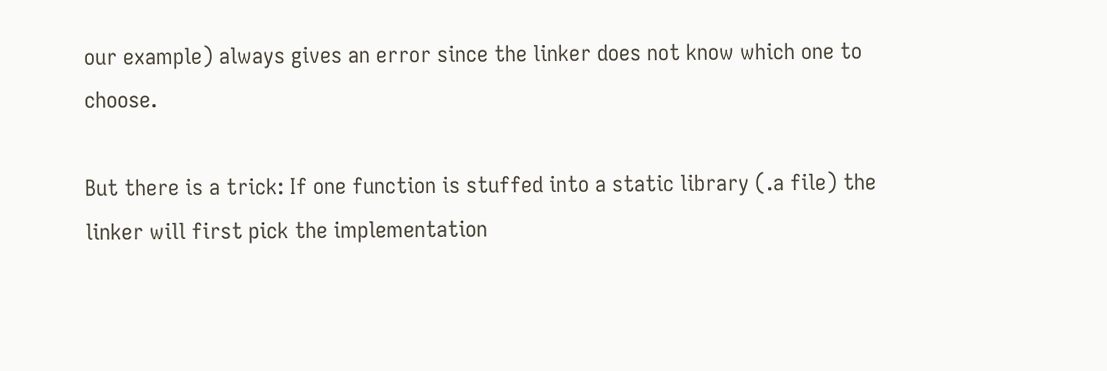our example) always gives an error since the linker does not know which one to choose.

But there is a trick: If one function is stuffed into a static library (.a file) the linker will first pick the implementation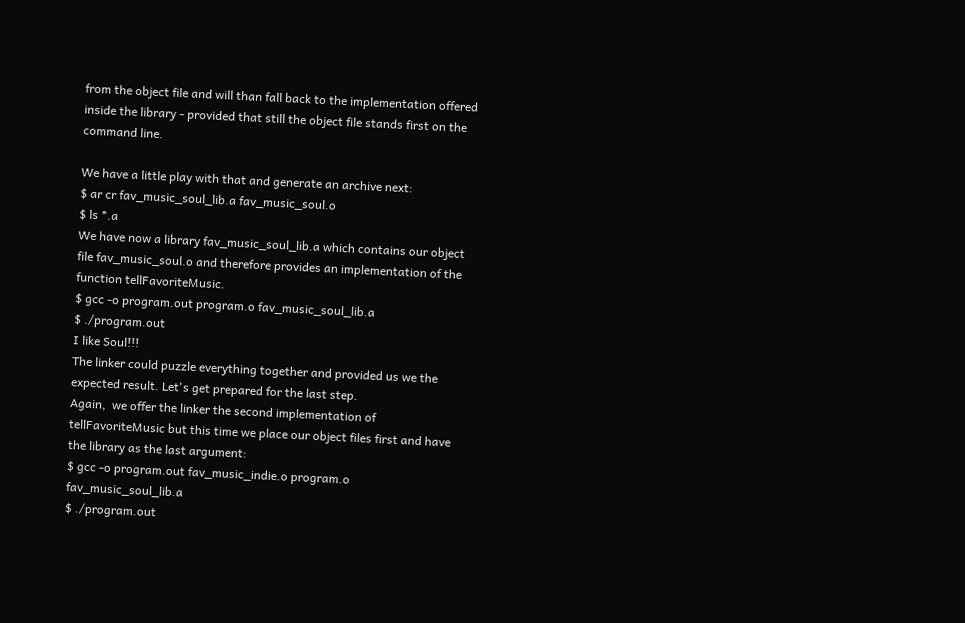from the object file and will than fall back to the implementation offered inside the library - provided that still the object file stands first on the command line.

We have a little play with that and generate an archive next:
$ ar cr fav_music_soul_lib.a fav_music_soul.o
$ ls *.a
We have now a library fav_music_soul_lib.a which contains our object file fav_music_soul.o and therefore provides an implementation of the function tellFavoriteMusic.
$ gcc -o program.out program.o fav_music_soul_lib.a
$ ./program.out
I like Soul!!!
The linker could puzzle everything together and provided us we the expected result. Let's get prepared for the last step.
Again,  we offer the linker the second implementation of tellFavoriteMusic but this time we place our object files first and have the library as the last argument:
$ gcc -o program.out fav_music_indie.o program.o fav_music_soul_lib.a
$ ./program.out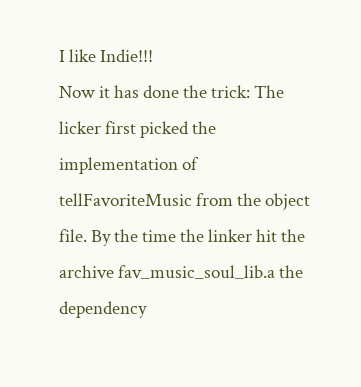I like Indie!!!
Now it has done the trick: The licker first picked the implementation of tellFavoriteMusic from the object file. By the time the linker hit the archive fav_music_soul_lib.a the dependency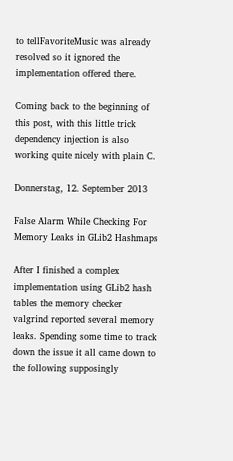to tellFavoriteMusic was already resolved so it ignored the implementation offered there.

Coming back to the beginning of this post, with this little trick dependency injection is also working quite nicely with plain C.

Donnerstag, 12. September 2013

False Alarm While Checking For Memory Leaks in GLib2 Hashmaps

After I finished a complex implementation using GLib2 hash tables the memory checker valgrind reported several memory leaks. Spending some time to track down the issue it all came down to the following supposingly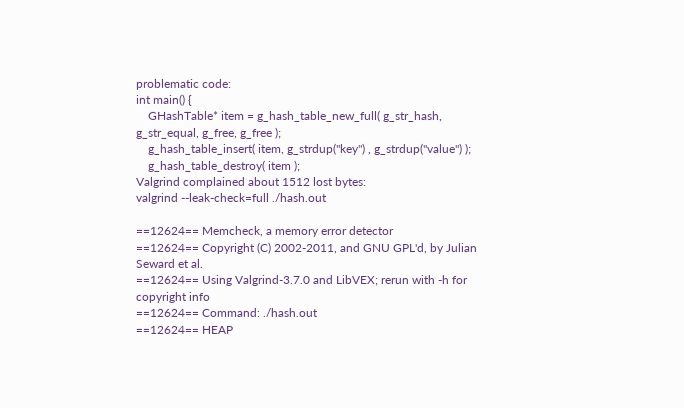problematic code:
int main() {
    GHashTable* item = g_hash_table_new_full( g_str_hash, g_str_equal, g_free, g_free );
    g_hash_table_insert( item, g_strdup("key") , g_strdup("value") );
    g_hash_table_destroy( item );
Valgrind complained about 1512 lost bytes:
valgrind --leak-check=full ./hash.out

==12624== Memcheck, a memory error detector
==12624== Copyright (C) 2002-2011, and GNU GPL'd, by Julian Seward et al.
==12624== Using Valgrind-3.7.0 and LibVEX; rerun with -h for copyright info
==12624== Command: ./hash.out
==12624== HEAP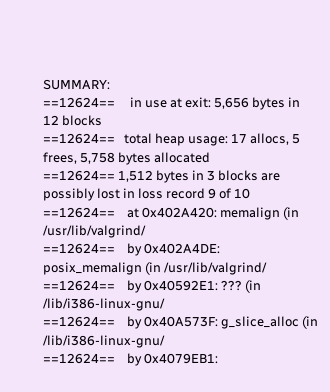SUMMARY:
==12624==     in use at exit: 5,656 bytes in 12 blocks
==12624==   total heap usage: 17 allocs, 5 frees, 5,758 bytes allocated
==12624== 1,512 bytes in 3 blocks are possibly lost in loss record 9 of 10
==12624==    at 0x402A420: memalign (in /usr/lib/valgrind/
==12624==    by 0x402A4DE: posix_memalign (in /usr/lib/valgrind/
==12624==    by 0x40592E1: ??? (in /lib/i386-linux-gnu/
==12624==    by 0x40A573F: g_slice_alloc (in /lib/i386-linux-gnu/
==12624==    by 0x4079EB1: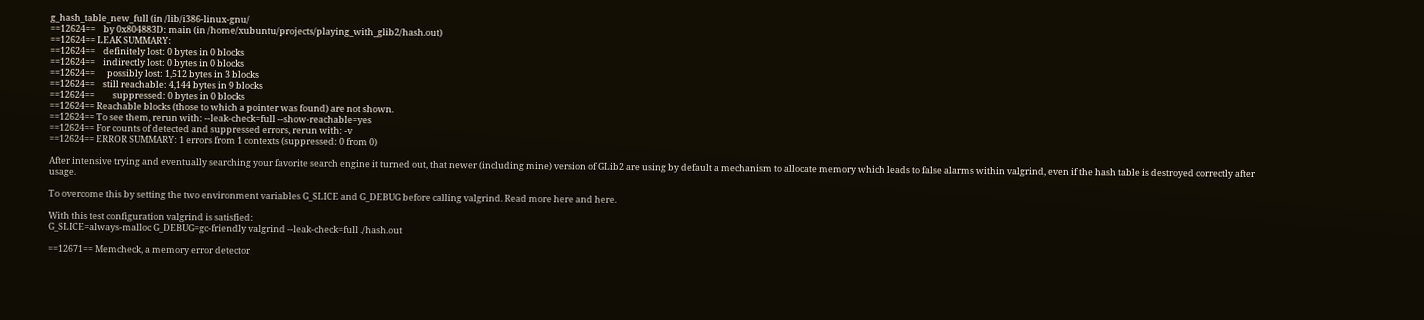g_hash_table_new_full (in /lib/i386-linux-gnu/
==12624==    by 0x804883D: main (in /home/xubuntu/projects/playing_with_glib2/hash.out)
==12624== LEAK SUMMARY:
==12624==    definitely lost: 0 bytes in 0 blocks
==12624==    indirectly lost: 0 bytes in 0 blocks
==12624==      possibly lost: 1,512 bytes in 3 blocks
==12624==    still reachable: 4,144 bytes in 9 blocks
==12624==         suppressed: 0 bytes in 0 blocks
==12624== Reachable blocks (those to which a pointer was found) are not shown.
==12624== To see them, rerun with: --leak-check=full --show-reachable=yes
==12624== For counts of detected and suppressed errors, rerun with: -v
==12624== ERROR SUMMARY: 1 errors from 1 contexts (suppressed: 0 from 0)

After intensive trying and eventually searching your favorite search engine it turned out, that newer (including mine) version of GLib2 are using by default a mechanism to allocate memory which leads to false alarms within valgrind, even if the hash table is destroyed correctly after usage.

To overcome this by setting the two environment variables G_SLICE and G_DEBUG before calling valgrind. Read more here and here.

With this test configuration valgrind is satisfied:
G_SLICE=always-malloc G_DEBUG=gc-friendly valgrind --leak-check=full ./hash.out

==12671== Memcheck, a memory error detector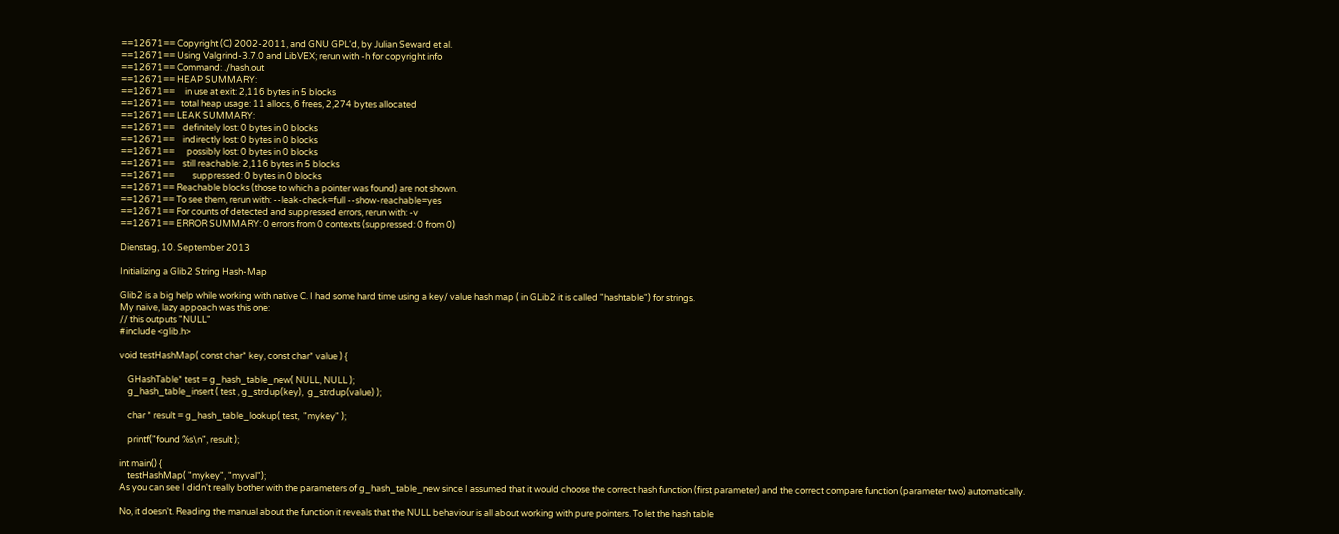==12671== Copyright (C) 2002-2011, and GNU GPL'd, by Julian Seward et al.
==12671== Using Valgrind-3.7.0 and LibVEX; rerun with -h for copyright info
==12671== Command: ./hash.out
==12671== HEAP SUMMARY:
==12671==     in use at exit: 2,116 bytes in 5 blocks
==12671==   total heap usage: 11 allocs, 6 frees, 2,274 bytes allocated
==12671== LEAK SUMMARY:
==12671==    definitely lost: 0 bytes in 0 blocks
==12671==    indirectly lost: 0 bytes in 0 blocks
==12671==      possibly lost: 0 bytes in 0 blocks
==12671==    still reachable: 2,116 bytes in 5 blocks
==12671==         suppressed: 0 bytes in 0 blocks
==12671== Reachable blocks (those to which a pointer was found) are not shown.
==12671== To see them, rerun with: --leak-check=full --show-reachable=yes
==12671== For counts of detected and suppressed errors, rerun with: -v
==12671== ERROR SUMMARY: 0 errors from 0 contexts (suppressed: 0 from 0)

Dienstag, 10. September 2013

Initializing a Glib2 String Hash-Map

Glib2 is a big help while working with native C. I had some hard time using a key/ value hash map ( in GLib2 it is called "hashtable") for strings.
My naive, lazy appoach was this one:
// this outputs "NULL"
#include <glib.h>

void testHashMap( const char* key, const char* value ) {

    GHashTable* test = g_hash_table_new( NULL, NULL );
    g_hash_table_insert ( test , g_strdup(key),  g_strdup(value) );

    char * result = g_hash_table_lookup( test,  "mykey" );

    printf("found %s\n", result );

int main() {
    testHashMap( "mykey", "myval");
As you can see I didn't really bother with the parameters of g_hash_table_new since I assumed that it would choose the correct hash function (first parameter) and the correct compare function (parameter two) automatically.

No, it doesn't. Reading the manual about the function it reveals that the NULL behaviour is all about working with pure pointers. To let the hash table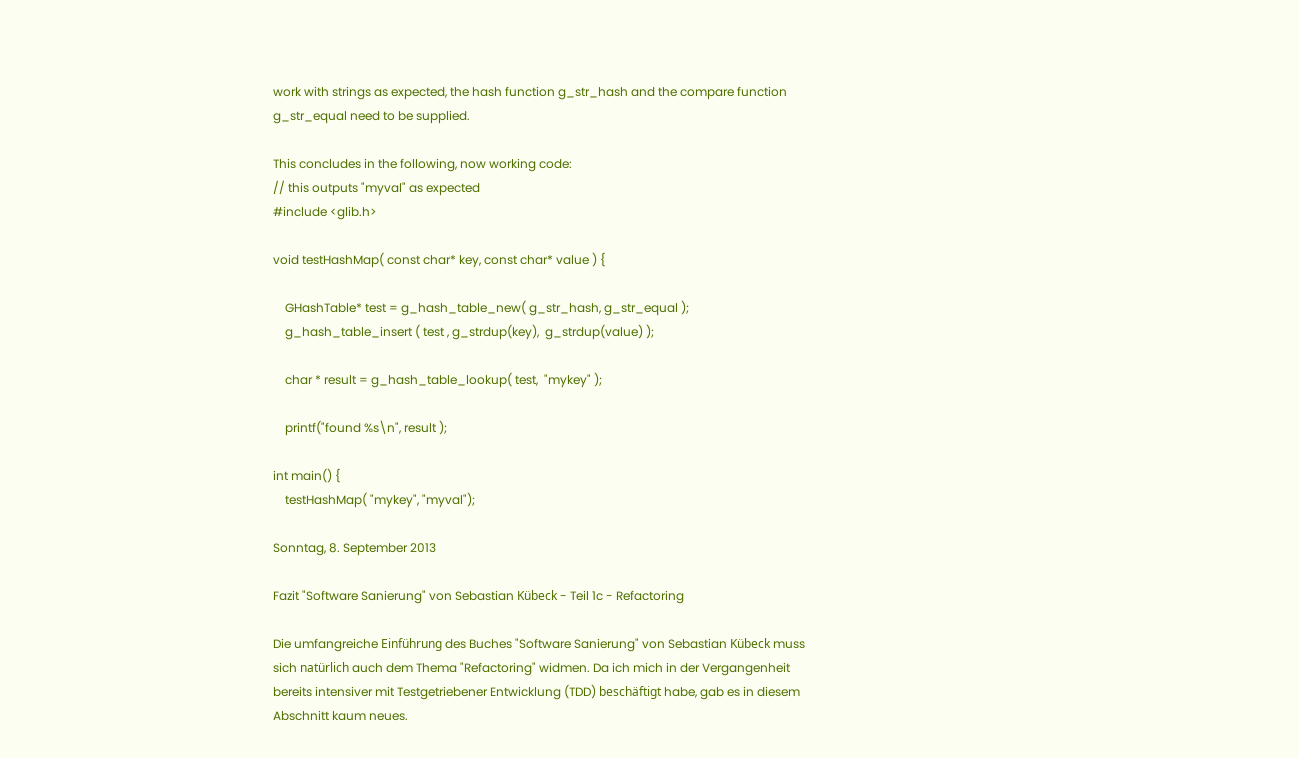work with strings as expected, the hash function g_str_hash and the compare function g_str_equal need to be supplied.

This concludes in the following, now working code:
// this outputs "myval" as expected
#include <glib.h>

void testHashMap( const char* key, const char* value ) {

    GHashTable* test = g_hash_table_new( g_str_hash, g_str_equal );
    g_hash_table_insert ( test , g_strdup(key),  g_strdup(value) );

    char * result = g_hash_table_lookup( test,  "mykey" );

    printf("found %s\n", result );

int main() {
    testHashMap( "mykey", "myval");

Sonntag, 8. September 2013

Fazit "Software Sanierung" von Sebastian Kübeck - Teil 1c - Refactoring

Die umfangreiche Einführung des Buches "Software Sanierung" von Sebastian Kübeck muss sich natürlich auch dem Thema "Refactoring" widmen. Da ich mich in der Vergangenheit bereits intensiver mit Testgetriebener Entwicklung (TDD) beschäftigt habe, gab es in diesem Abschnitt kaum neues.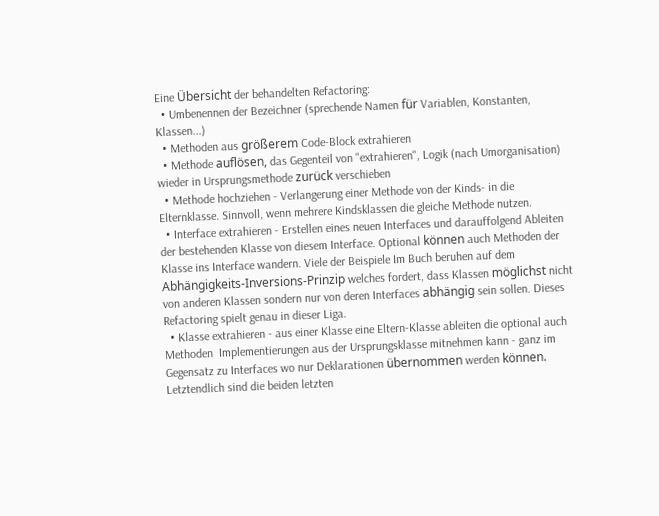Eine Übersicht der behandelten Refactoring:
  • Umbenennen der Bezeichner (sprechende Namen für Variablen, Konstanten, Klassen...)
  • Methoden aus größerem Code-Block extrahieren
  • Methode auflösen, das Gegenteil von "extrahieren", Logik (nach Umorganisation) wieder in Ursprungsmethode zurück verschieben
  • Methode hochziehen - Verlangerung einer Methode von der Kinds- in die Elternklasse. Sinnvoll, wenn mehrere Kindsklassen die gleiche Methode nutzen.
  • Interface extrahieren - Erstellen eines neuen Interfaces und darauffolgend Ableiten der bestehenden Klasse von diesem Interface. Optional können auch Methoden der Klasse ins Interface wandern. Viele der Beispiele Im Buch beruhen auf dem Abhängigkeits-Inversions-Prinzip welches fordert, dass Klassen möglichst nicht von anderen Klassen sondern nur von deren Interfaces abhängig sein sollen. Dieses Refactoring spielt genau in dieser Liga.
  • Klasse extrahieren - aus einer Klasse eine Eltern-Klasse ableiten die optional auch Methoden  Implementierungen aus der Ursprungsklasse mitnehmen kann - ganz im Gegensatz zu Interfaces wo nur Deklarationen übernommen werden können. Letztendlich sind die beiden letzten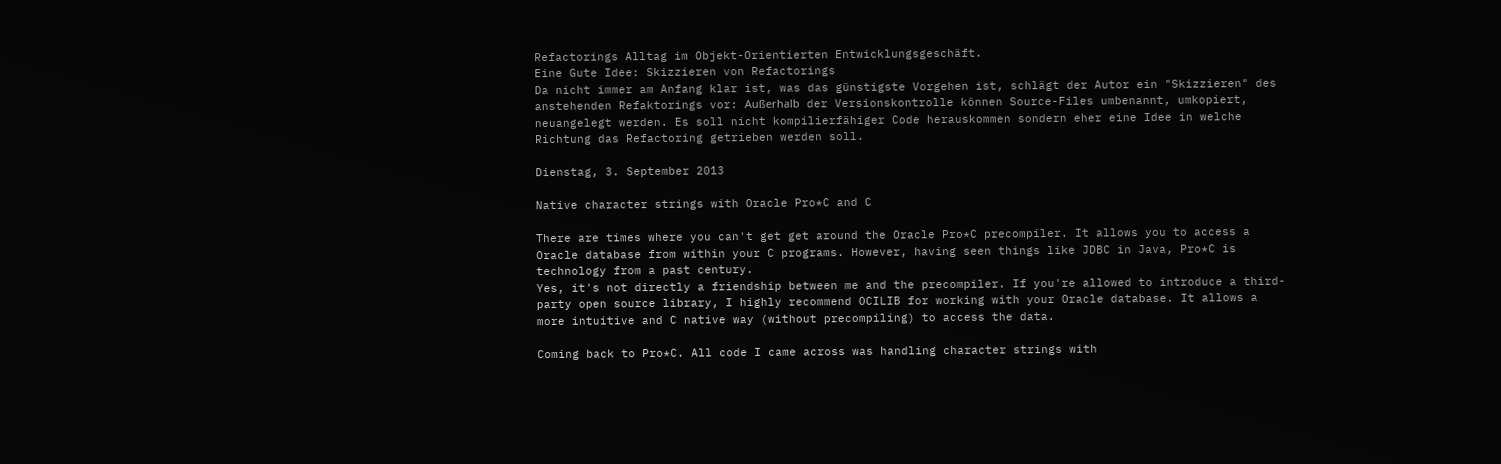Refactorings Alltag im Objekt-Orientierten Entwicklungsgeschäft.
Eine Gute Idee: Skizzieren von Refactorings
Da nicht immer am Anfang klar ist, was das günstigste Vorgehen ist, schlägt der Autor ein "Skizzieren" des  anstehenden Refaktorings vor: Außerhalb der Versionskontrolle können Source-Files umbenannt, umkopiert, neuangelegt werden. Es soll nicht kompilierfähiger Code herauskommen sondern eher eine Idee in welche Richtung das Refactoring getrieben werden soll.

Dienstag, 3. September 2013

Native character strings with Oracle Pro*C and C

There are times where you can't get get around the Oracle Pro*C precompiler. It allows you to access a Oracle database from within your C programs. However, having seen things like JDBC in Java, Pro*C is technology from a past century.
Yes, it's not directly a friendship between me and the precompiler. If you're allowed to introduce a third-party open source library, I highly recommend OCILIB for working with your Oracle database. It allows a more intuitive and C native way (without precompiling) to access the data.

Coming back to Pro*C. All code I came across was handling character strings with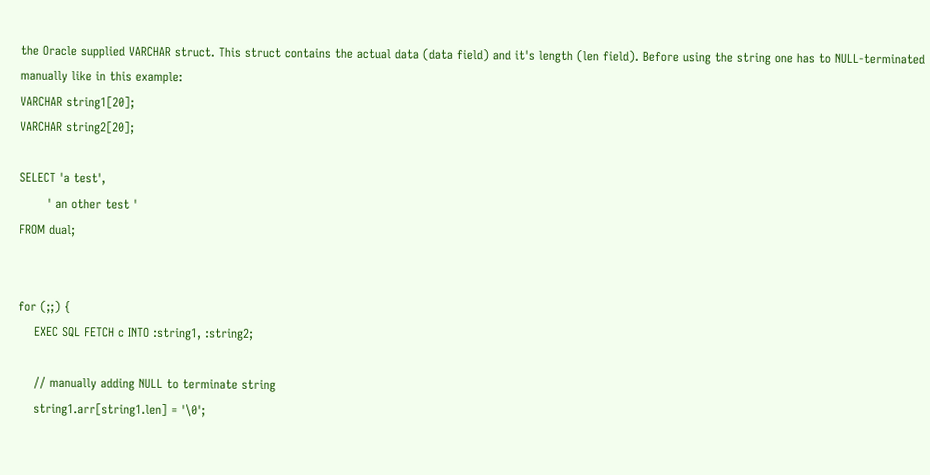the Oracle supplied VARCHAR struct. This struct contains the actual data (data field) and it's length (len field). Before using the string one has to NULL-terminated manually like in this example:
VARCHAR string1[20];
VARCHAR string2[20];

SELECT 'a test',
       ' an other test '
FROM dual;


for (;;) {
    EXEC SQL FETCH c INTO :string1, :string2;

    // manually adding NULL to terminate string
    string1.arr[string1.len] = '\0';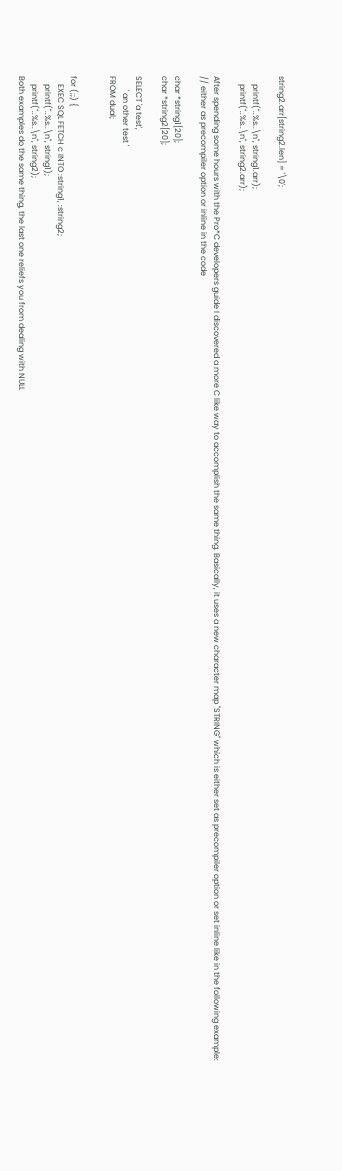string2.arr[string2.len] = '\0';

    printf("..%s..\n", string1.arr);
    printf("..%s..\n", string2.arr);

After spending some hours with the Pro*C developers guide I discovered a more C like way to accomplish the same thing. Basically, it uses a new character map "STRING" which is either set as precompiler option or set inline like in the following example:
// either as precompiler option or inline in the code

char *string1[20];
char *string2[20];

SELECT 'a test',
       ' an other test '
FROM dual;


for (;;) {
    EXEC SQL FETCH c INTO :string1, :string2;
    printf("..%s..\n", string1);
    printf("..%s..\n", string2);
Both examples do the same thing, the last one reliefs you from dealing with NULL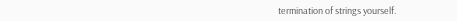termination of strings yourself.